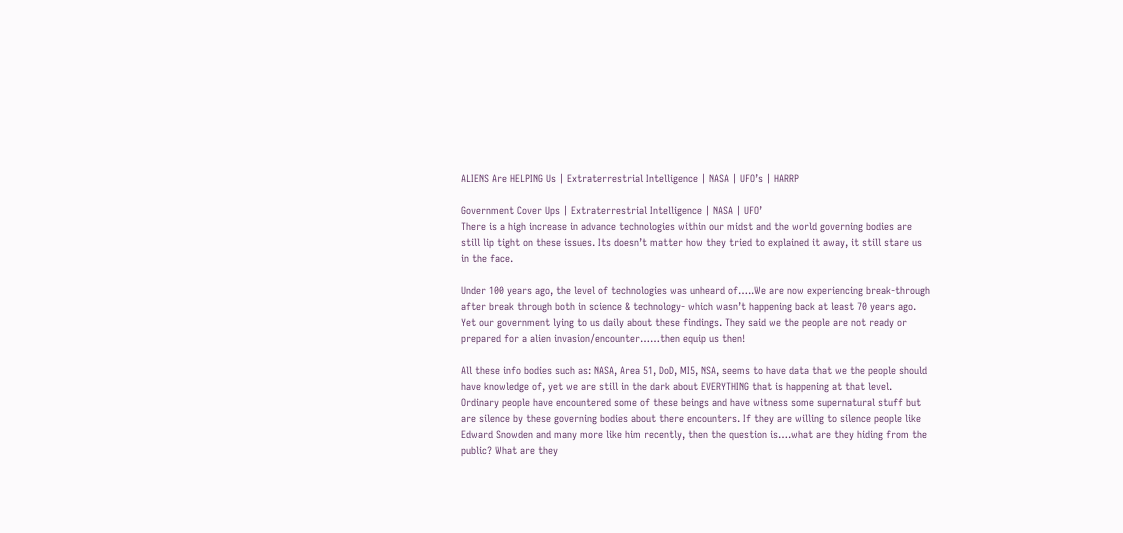ALIENS Are HELPING Us | Extraterrestrial Intelligence | NASA | UFO’s | HARRP

Government Cover Ups | Extraterrestrial Intelligence | NASA | UFO’
There is a high increase in advance technologies within our midst and the world governing bodies are still lip tight on these issues. Its doesn’t matter how they tried to explained it away, it still stare us in the face.

Under 100 years ago, the level of technologies was unheard of…..We are now experiencing break-through after break through both in science & technology- which wasn’t happening back at least 70 years ago. Yet our government lying to us daily about these findings. They said we the people are not ready or prepared for a alien invasion/encounter……then equip us then!

All these info bodies such as: NASA, Area 51, DoD, MI5, NSA, seems to have data that we the people should have knowledge of, yet we are still in the dark about EVERYTHING that is happening at that level. Ordinary people have encountered some of these beings and have witness some supernatural stuff but are silence by these governing bodies about there encounters. If they are willing to silence people like Edward Snowden and many more like him recently, then the question is….what are they hiding from the public? What are they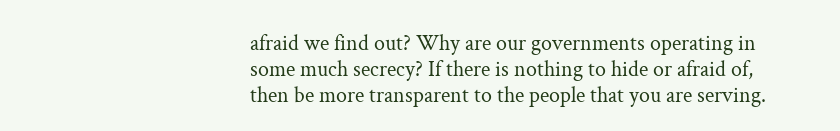afraid we find out? Why are our governments operating in some much secrecy? If there is nothing to hide or afraid of, then be more transparent to the people that you are serving.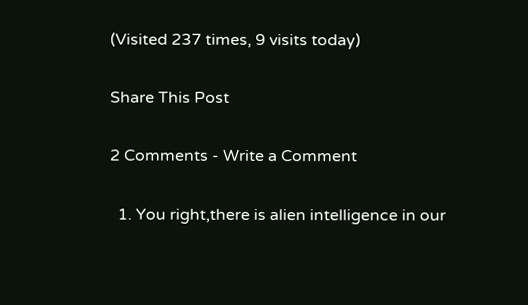(Visited 237 times, 9 visits today)

Share This Post

2 Comments - Write a Comment

  1. You right,there is alien intelligence in our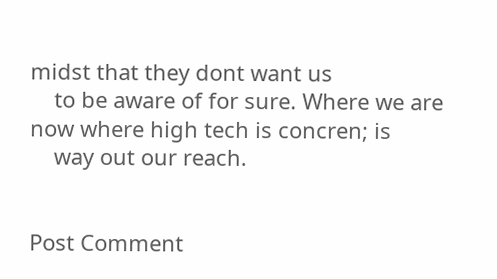midst that they dont want us
    to be aware of for sure. Where we are now where high tech is concren; is
    way out our reach.


Post Comment